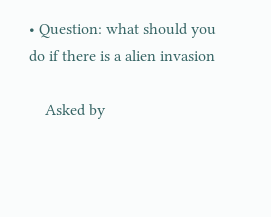• Question: what should you do if there is a alien invasion

    Asked by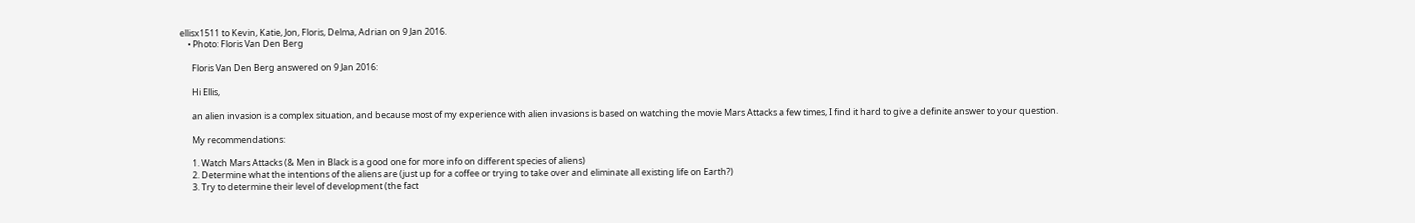ellisx1511 to Kevin, Katie, Jon, Floris, Delma, Adrian on 9 Jan 2016.
    • Photo: Floris Van Den Berg

      Floris Van Den Berg answered on 9 Jan 2016:

      Hi Ellis,

      an alien invasion is a complex situation, and because most of my experience with alien invasions is based on watching the movie Mars Attacks a few times, I find it hard to give a definite answer to your question.

      My recommendations:

      1. Watch Mars Attacks (& Men in Black is a good one for more info on different species of aliens)
      2. Determine what the intentions of the aliens are (just up for a coffee or trying to take over and eliminate all existing life on Earth?)
      3. Try to determine their level of development (the fact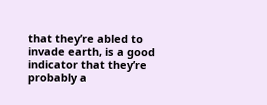that they’re abled to invade earth, is a good indicator that they’re probably a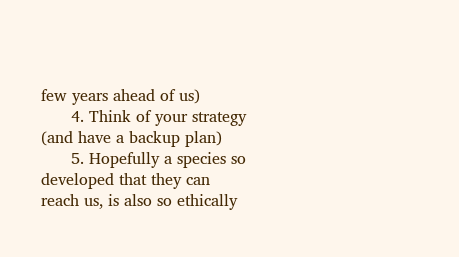few years ahead of us)
      4. Think of your strategy (and have a backup plan)
      5. Hopefully a species so developed that they can reach us, is also so ethically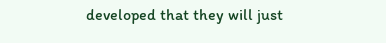developed that they will just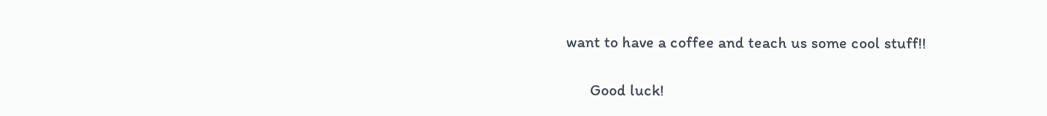want to have a coffee and teach us some cool stuff!!

      Good luck!